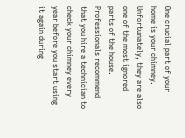One crucial part of your home is your chimney. Unfortunately, they are also one of the most ignored parts of the house. Professionals recommend that you hire a technician to check your chimney every year before you start using it again during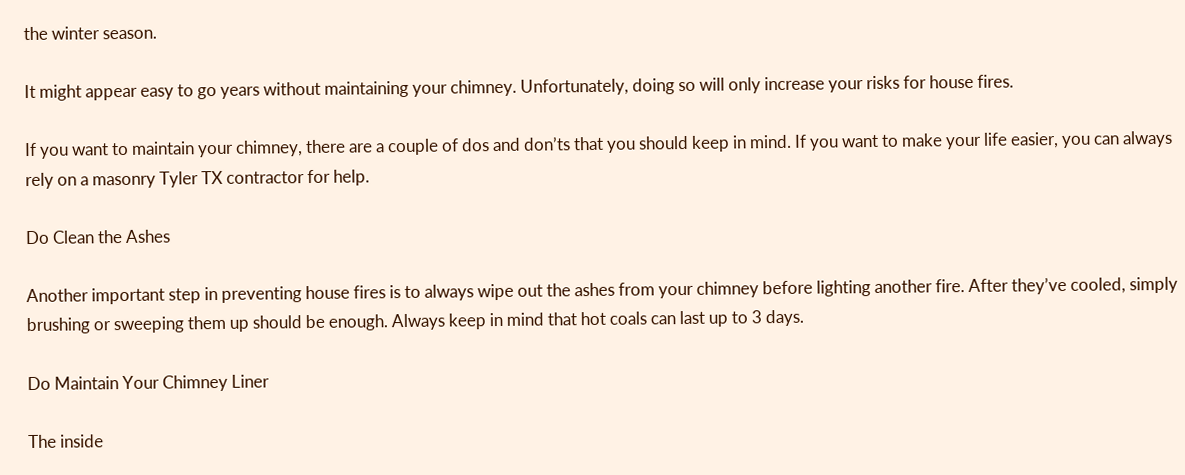the winter season.

It might appear easy to go years without maintaining your chimney. Unfortunately, doing so will only increase your risks for house fires.

If you want to maintain your chimney, there are a couple of dos and don’ts that you should keep in mind. If you want to make your life easier, you can always rely on a masonry Tyler TX contractor for help.

Do Clean the Ashes

Another important step in preventing house fires is to always wipe out the ashes from your chimney before lighting another fire. After they’ve cooled, simply brushing or sweeping them up should be enough. Always keep in mind that hot coals can last up to 3 days.

Do Maintain Your Chimney Liner

The inside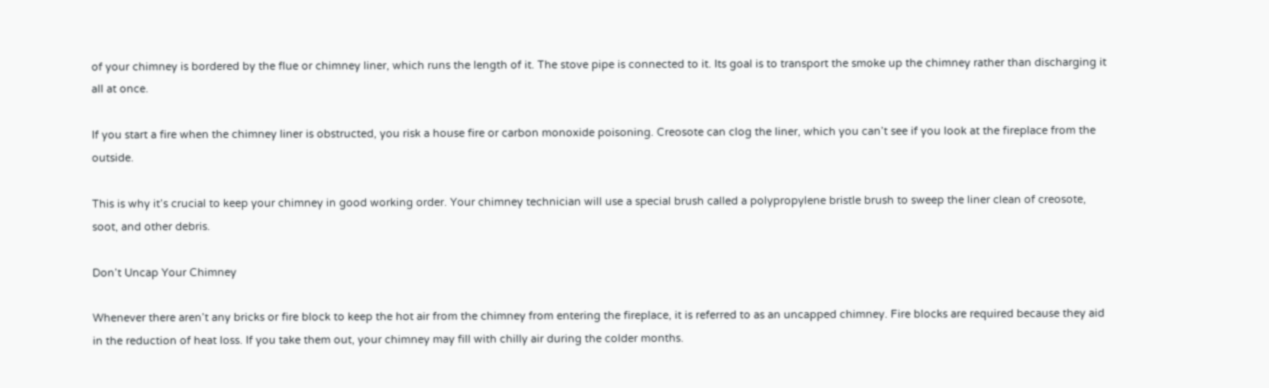of your chimney is bordered by the flue or chimney liner, which runs the length of it. The stove pipe is connected to it. Its goal is to transport the smoke up the chimney rather than discharging it all at once.

If you start a fire when the chimney liner is obstructed, you risk a house fire or carbon monoxide poisoning. Creosote can clog the liner, which you can’t see if you look at the fireplace from the outside.

This is why it’s crucial to keep your chimney in good working order. Your chimney technician will use a special brush called a polypropylene bristle brush to sweep the liner clean of creosote, soot, and other debris.

Don’t Uncap Your Chimney

Whenever there aren’t any bricks or fire block to keep the hot air from the chimney from entering the fireplace, it is referred to as an uncapped chimney. Fire blocks are required because they aid in the reduction of heat loss. If you take them out, your chimney may fill with chilly air during the colder months.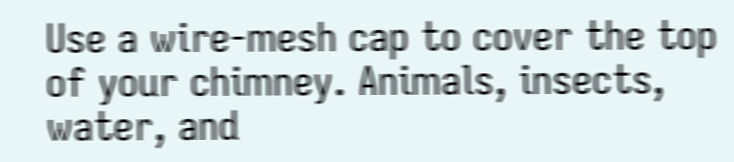Use a wire-mesh cap to cover the top of your chimney. Animals, insects, water, and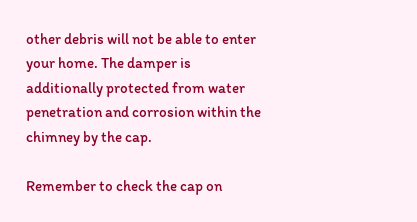other debris will not be able to enter your home. The damper is additionally protected from water penetration and corrosion within the chimney by the cap.

Remember to check the cap on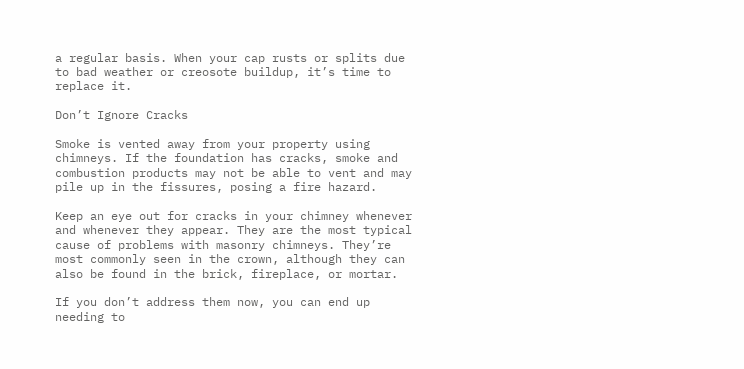a regular basis. When your cap rusts or splits due to bad weather or creosote buildup, it’s time to replace it.

Don’t Ignore Cracks

Smoke is vented away from your property using chimneys. If the foundation has cracks, smoke and combustion products may not be able to vent and may pile up in the fissures, posing a fire hazard.

Keep an eye out for cracks in your chimney whenever and whenever they appear. They are the most typical cause of problems with masonry chimneys. They’re most commonly seen in the crown, although they can also be found in the brick, fireplace, or mortar.

If you don’t address them now, you can end up needing to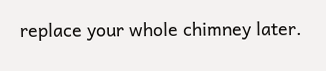replace your whole chimney later.